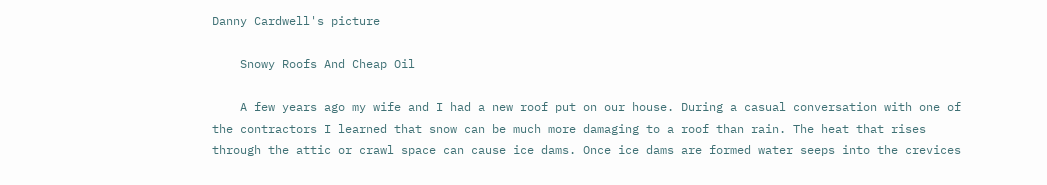Danny Cardwell's picture

    Snowy Roofs And Cheap Oil

    A few years ago my wife and I had a new roof put on our house. During a casual conversation with one of the contractors I learned that snow can be much more damaging to a roof than rain. The heat that rises through the attic or crawl space can cause ice dams. Once ice dams are formed water seeps into the crevices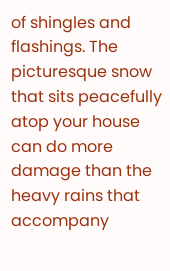of shingles and flashings. The picturesque snow that sits peacefully atop your house can do more damage than the heavy rains that accompany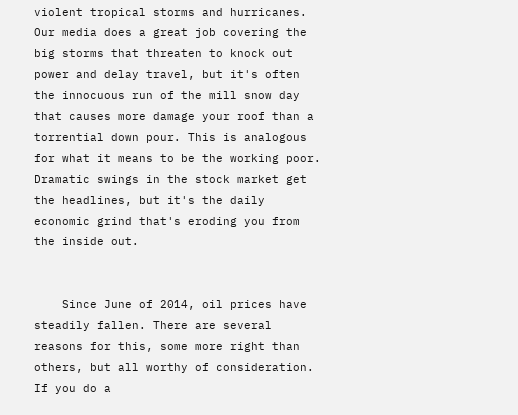violent tropical storms and hurricanes. Our media does a great job covering the big storms that threaten to knock out power and delay travel, but it's often the innocuous run of the mill snow day that causes more damage your roof than a torrential down pour. This is analogous for what it means to be the working poor. Dramatic swings in the stock market get the headlines, but it's the daily economic grind that's eroding you from the inside out.


    Since June of 2014, oil prices have steadily fallen. There are several reasons for this, some more right than others, but all worthy of consideration. If you do a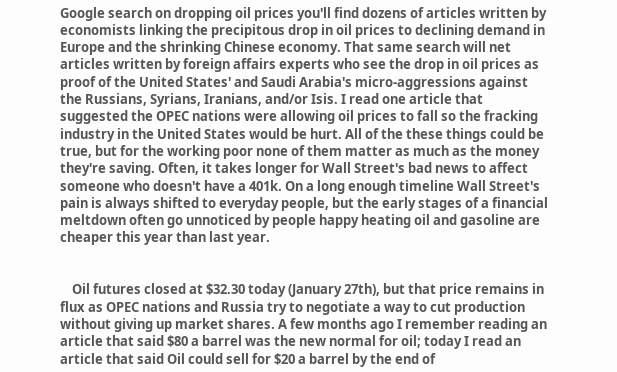Google search on dropping oil prices you'll find dozens of articles written by economists linking the precipitous drop in oil prices to declining demand in Europe and the shrinking Chinese economy. That same search will net articles written by foreign affairs experts who see the drop in oil prices as proof of the United States' and Saudi Arabia's micro-aggressions against the Russians, Syrians, Iranians, and/or Isis. I read one article that suggested the OPEC nations were allowing oil prices to fall so the fracking industry in the United States would be hurt. All of the these things could be true, but for the working poor none of them matter as much as the money they're saving. Often, it takes longer for Wall Street's bad news to affect someone who doesn't have a 401k. On a long enough timeline Wall Street's pain is always shifted to everyday people, but the early stages of a financial meltdown often go unnoticed by people happy heating oil and gasoline are cheaper this year than last year.


    Oil futures closed at $32.30 today (January 27th), but that price remains in flux as OPEC nations and Russia try to negotiate a way to cut production without giving up market shares. A few months ago I remember reading an article that said $80 a barrel was the new normal for oil; today I read an article that said Oil could sell for $20 a barrel by the end of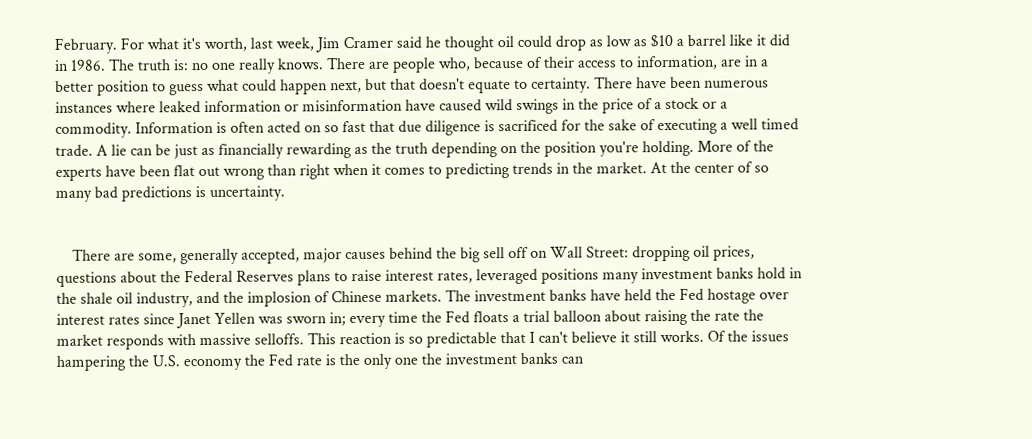February. For what it's worth, last week, Jim Cramer said he thought oil could drop as low as $10 a barrel like it did in 1986. The truth is: no one really knows. There are people who, because of their access to information, are in a better position to guess what could happen next, but that doesn't equate to certainty. There have been numerous instances where leaked information or misinformation have caused wild swings in the price of a stock or a commodity. Information is often acted on so fast that due diligence is sacrificed for the sake of executing a well timed trade. A lie can be just as financially rewarding as the truth depending on the position you're holding. More of the experts have been flat out wrong than right when it comes to predicting trends in the market. At the center of so many bad predictions is uncertainty.


    There are some, generally accepted, major causes behind the big sell off on Wall Street: dropping oil prices, questions about the Federal Reserves plans to raise interest rates, leveraged positions many investment banks hold in the shale oil industry, and the implosion of Chinese markets. The investment banks have held the Fed hostage over interest rates since Janet Yellen was sworn in; every time the Fed floats a trial balloon about raising the rate the market responds with massive selloffs. This reaction is so predictable that I can't believe it still works. Of the issues hampering the U.S. economy the Fed rate is the only one the investment banks can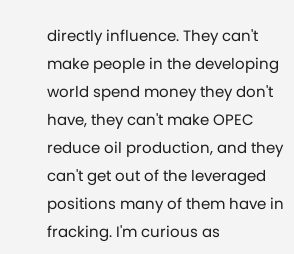directly influence. They can't make people in the developing world spend money they don't have, they can't make OPEC reduce oil production, and they can't get out of the leveraged positions many of them have in fracking. I'm curious as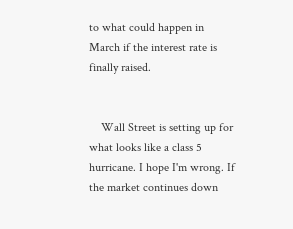to what could happen in March if the interest rate is finally raised.


    Wall Street is setting up for what looks like a class 5 hurricane. I hope I'm wrong. If the market continues down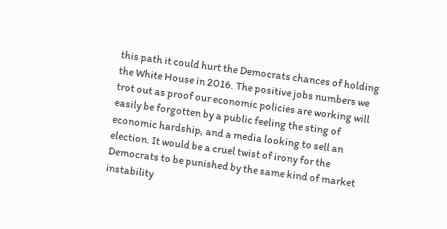this path it could hurt the Democrats chances of holding the White House in 2016. The positive jobs numbers we trot out as proof our economic policies are working will easily be forgotten by a public feeling the sting of economic hardship, and a media looking to sell an election. It would be a cruel twist of irony for the Democrats to be punished by the same kind of market instability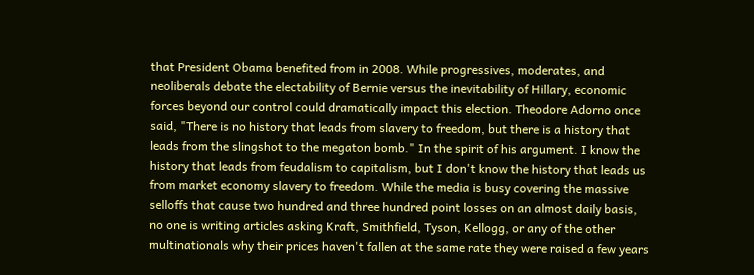that President Obama benefited from in 2008. While progressives, moderates, and neoliberals debate the electability of Bernie versus the inevitability of Hillary, economic forces beyond our control could dramatically impact this election. Theodore Adorno once said, "There is no history that leads from slavery to freedom, but there is a history that leads from the slingshot to the megaton bomb." In the spirit of his argument. I know the history that leads from feudalism to capitalism, but I don't know the history that leads us from market economy slavery to freedom. While the media is busy covering the massive selloffs that cause two hundred and three hundred point losses on an almost daily basis, no one is writing articles asking Kraft, Smithfield, Tyson, Kellogg, or any of the other multinationals why their prices haven't fallen at the same rate they were raised a few years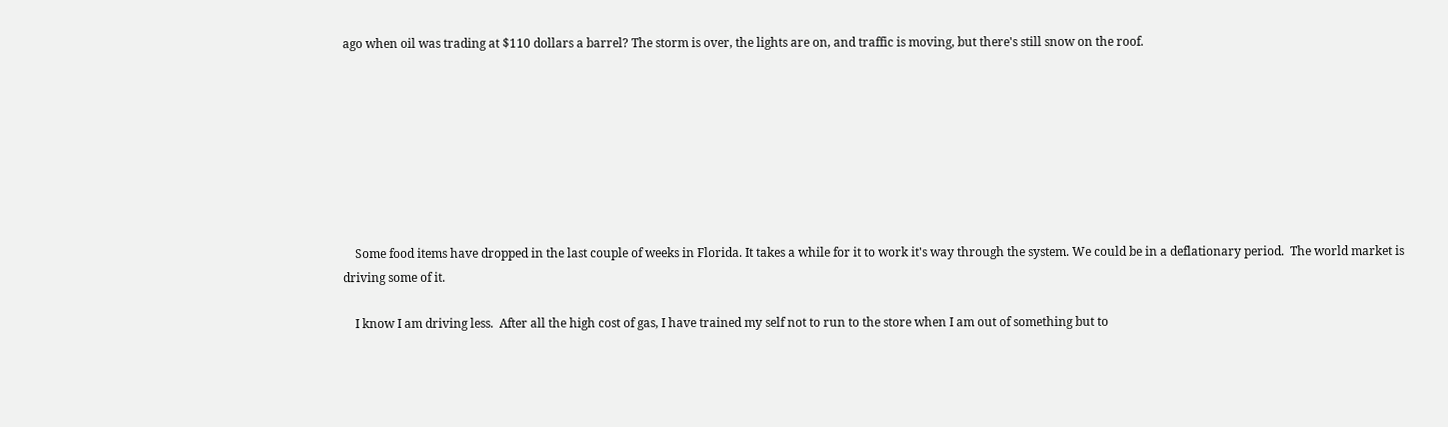ago when oil was trading at $110 dollars a barrel? The storm is over, the lights are on, and traffic is moving, but there's still snow on the roof.








    Some food items have dropped in the last couple of weeks in Florida. It takes a while for it to work it's way through the system. We could be in a deflationary period.  The world market is driving some of it.

    I know I am driving less.  After all the high cost of gas, I have trained my self not to run to the store when I am out of something but to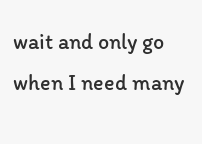wait and only go when I need many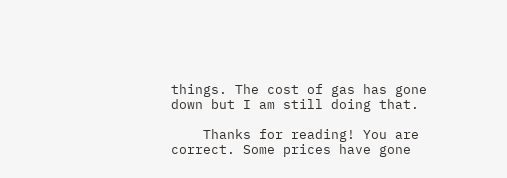things. The cost of gas has gone down but I am still doing that.

    Thanks for reading! You are correct. Some prices have gone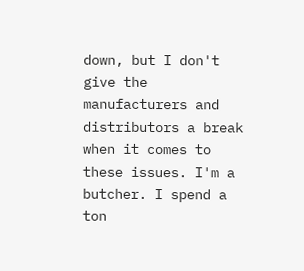down, but I don't give the manufacturers and distributors a break when it comes to these issues. I'm a butcher. I spend a ton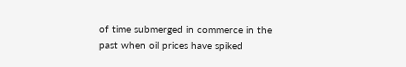of time submerged in commerce in the past when oil prices have spiked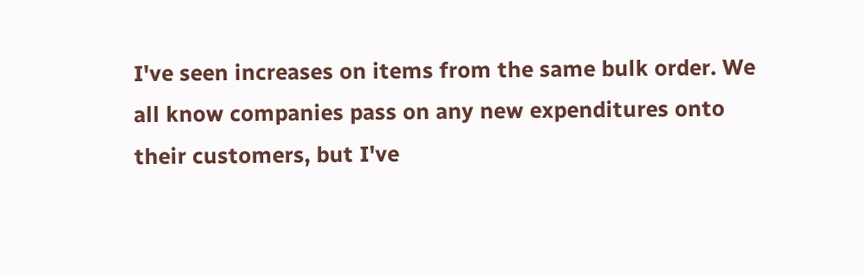I've seen increases on items from the same bulk order. We all know companies pass on any new expenditures onto their customers, but I've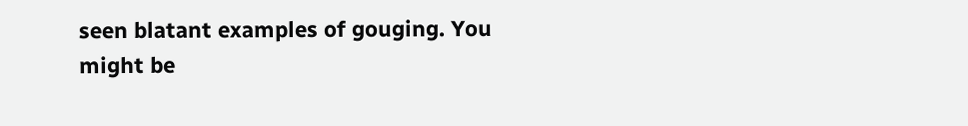seen blatant examples of gouging. You might be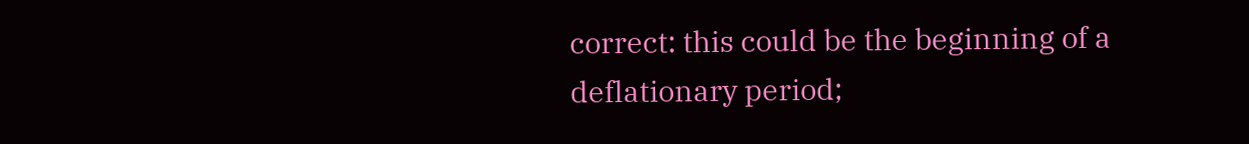correct: this could be the beginning of a deflationary period;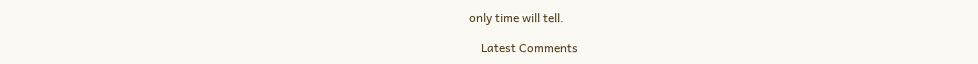only time will tell.

    Latest Comments